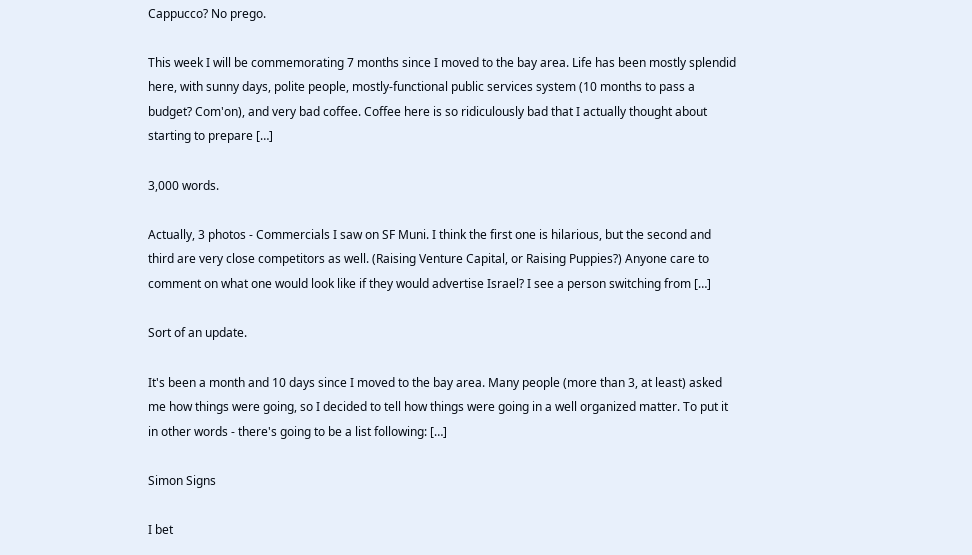Cappucco? No prego.

This week I will be commemorating 7 months since I moved to the bay area. Life has been mostly splendid here, with sunny days, polite people, mostly-functional public services system (10 months to pass a budget? Com'on), and very bad coffee. Coffee here is so ridiculously bad that I actually thought about starting to prepare […]

3,000 words.

Actually, 3 photos - Commercials I saw on SF Muni. I think the first one is hilarious, but the second and third are very close competitors as well. (Raising Venture Capital, or Raising Puppies?) Anyone care to comment on what one would look like if they would advertise Israel? I see a person switching from […]

Sort of an update.

It's been a month and 10 days since I moved to the bay area. Many people (more than 3, at least) asked me how things were going, so I decided to tell how things were going in a well organized matter. To put it in other words - there's going to be a list following: […]

Simon Signs

I bet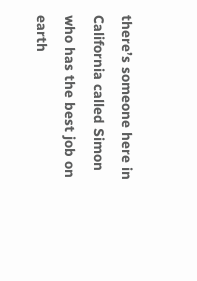there’s someone here in California called Simon who has the best job on earth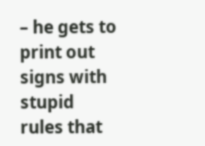– he gets to print out signs with stupid rules that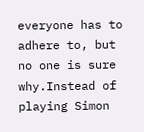everyone has to adhere to, but no one is sure why.Instead of playing Simon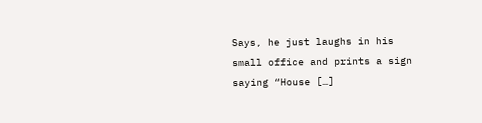Says, he just laughs in his small office and prints a sign saying “House […]